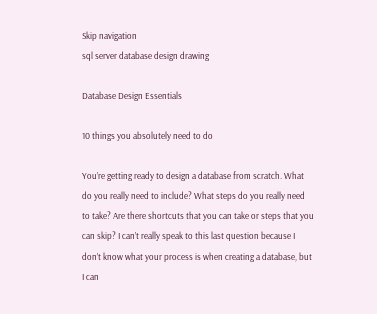Skip navigation
sql server database design drawing

Database Design Essentials

10 things you absolutely need to do

You’re getting ready to design a database from scratch. What do you really need to include? What steps do you really need to take? Are there shortcuts that you can take or steps that you can skip? I can’t really speak to this last question because I don’t know what your process is when creating a database, but I can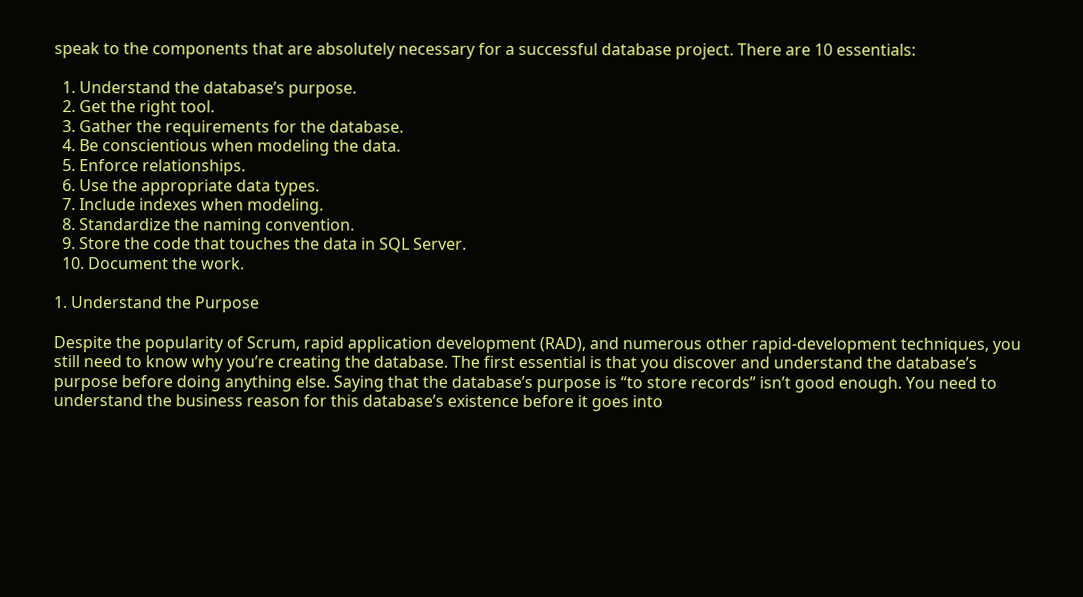speak to the components that are absolutely necessary for a successful database project. There are 10 essentials:

  1. Understand the database’s purpose.
  2. Get the right tool.
  3. Gather the requirements for the database.
  4. Be conscientious when modeling the data.
  5. Enforce relationships.
  6. Use the appropriate data types.
  7. Include indexes when modeling.
  8. Standardize the naming convention.
  9. Store the code that touches the data in SQL Server.
  10. Document the work.

1. Understand the Purpose

Despite the popularity of Scrum, rapid application development (RAD), and numerous other rapid-development techniques, you still need to know why you’re creating the database. The first essential is that you discover and understand the database’s purpose before doing anything else. Saying that the database’s purpose is “to store records” isn’t good enough. You need to understand the business reason for this database’s existence before it goes into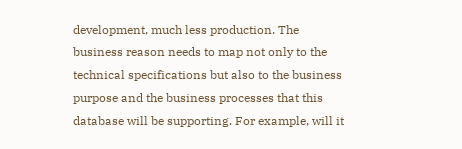development, much less production. The business reason needs to map not only to the technical specifications but also to the business purpose and the business processes that this database will be supporting. For example, will it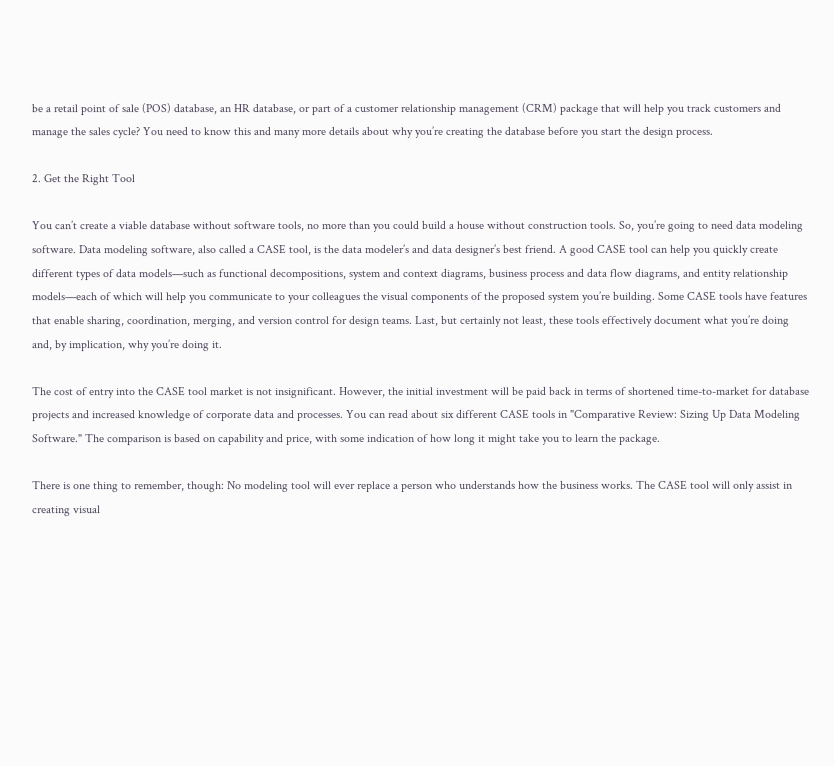be a retail point of sale (POS) database, an HR database, or part of a customer relationship management (CRM) package that will help you track customers and manage the sales cycle? You need to know this and many more details about why you’re creating the database before you start the design process.

2. Get the Right Tool

You can’t create a viable database without software tools, no more than you could build a house without construction tools. So, you’re going to need data modeling software. Data modeling software, also called a CASE tool, is the data modeler’s and data designer’s best friend. A good CASE tool can help you quickly create different types of data models—such as functional decompositions, system and context diagrams, business process and data flow diagrams, and entity relationship models—each of which will help you communicate to your colleagues the visual components of the proposed system you’re building. Some CASE tools have features that enable sharing, coordination, merging, and version control for design teams. Last, but certainly not least, these tools effectively document what you’re doing and, by implication, why you’re doing it.

The cost of entry into the CASE tool market is not insignificant. However, the initial investment will be paid back in terms of shortened time-to-market for database projects and increased knowledge of corporate data and processes. You can read about six different CASE tools in "Comparative Review: Sizing Up Data Modeling Software." The comparison is based on capability and price, with some indication of how long it might take you to learn the package.

There is one thing to remember, though: No modeling tool will ever replace a person who understands how the business works. The CASE tool will only assist in creating visual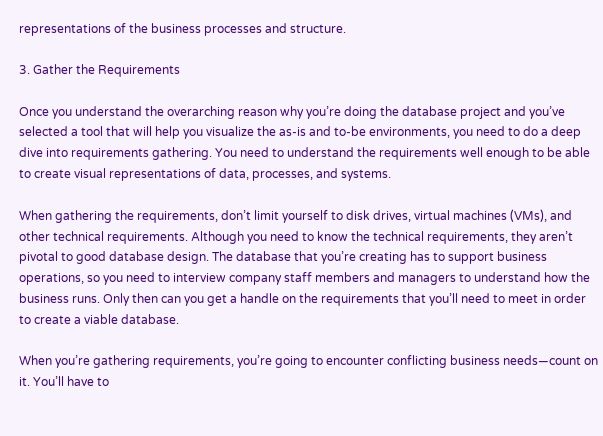representations of the business processes and structure.

3. Gather the Requirements

Once you understand the overarching reason why you’re doing the database project and you’ve selected a tool that will help you visualize the as-is and to-be environments, you need to do a deep dive into requirements gathering. You need to understand the requirements well enough to be able to create visual representations of data, processes, and systems.

When gathering the requirements, don’t limit yourself to disk drives, virtual machines (VMs), and other technical requirements. Although you need to know the technical requirements, they aren’t pivotal to good database design. The database that you’re creating has to support business operations, so you need to interview company staff members and managers to understand how the business runs. Only then can you get a handle on the requirements that you’ll need to meet in order to create a viable database.

When you’re gathering requirements, you’re going to encounter conflicting business needs—count on it. You’ll have to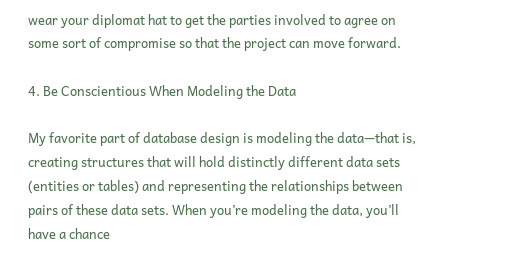wear your diplomat hat to get the parties involved to agree on some sort of compromise so that the project can move forward.

4. Be Conscientious When Modeling the Data

My favorite part of database design is modeling the data—that is, creating structures that will hold distinctly different data sets (entities or tables) and representing the relationships between pairs of these data sets. When you’re modeling the data, you’ll have a chance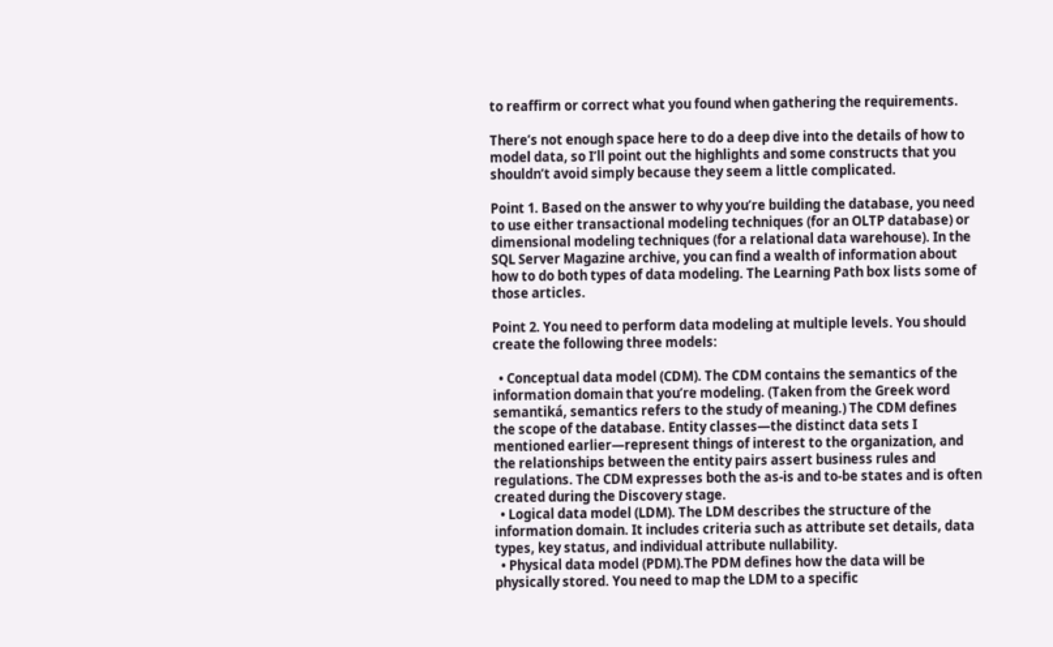to reaffirm or correct what you found when gathering the requirements.

There’s not enough space here to do a deep dive into the details of how to model data, so I’ll point out the highlights and some constructs that you shouldn’t avoid simply because they seem a little complicated.

Point 1. Based on the answer to why you’re building the database, you need to use either transactional modeling techniques (for an OLTP database) or dimensional modeling techniques (for a relational data warehouse). In the SQL Server Magazine archive, you can find a wealth of information about how to do both types of data modeling. The Learning Path box lists some of those articles.

Point 2. You need to perform data modeling at multiple levels. You should create the following three models:

  • Conceptual data model (CDM). The CDM contains the semantics of the information domain that you’re modeling. (Taken from the Greek word semantiká, semantics refers to the study of meaning.) The CDM defines the scope of the database. Entity classes—the distinct data sets I mentioned earlier—represent things of interest to the organization, and the relationships between the entity pairs assert business rules and regulations. The CDM expresses both the as-is and to-be states and is often created during the Discovery stage.
  • Logical data model (LDM). The LDM describes the structure of the information domain. It includes criteria such as attribute set details, data types, key status, and individual attribute nullability.
  • Physical data model (PDM).The PDM defines how the data will be physically stored. You need to map the LDM to a specific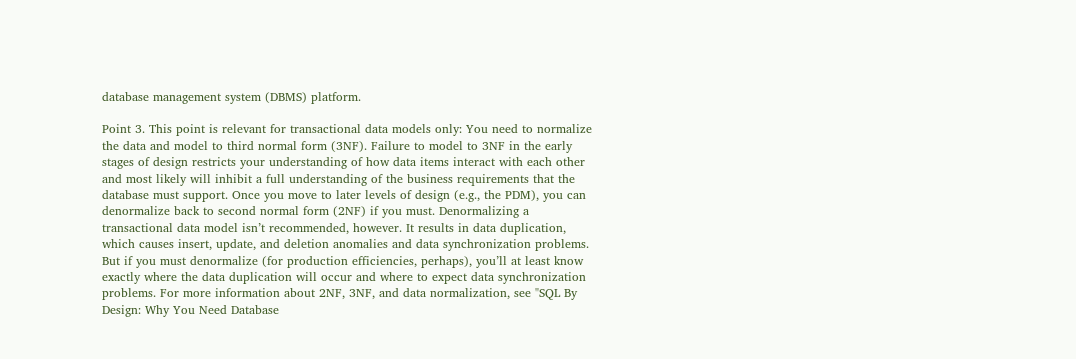database management system (DBMS) platform.

Point 3. This point is relevant for transactional data models only: You need to normalize the data and model to third normal form (3NF). Failure to model to 3NF in the early stages of design restricts your understanding of how data items interact with each other and most likely will inhibit a full understanding of the business requirements that the database must support. Once you move to later levels of design (e.g., the PDM), you can denormalize back to second normal form (2NF) if you must. Denormalizing a transactional data model isn’t recommended, however. It results in data duplication, which causes insert, update, and deletion anomalies and data synchronization problems. But if you must denormalize (for production efficiencies, perhaps), you’ll at least know exactly where the data duplication will occur and where to expect data synchronization problems. For more information about 2NF, 3NF, and data normalization, see "SQL By Design: Why You Need Database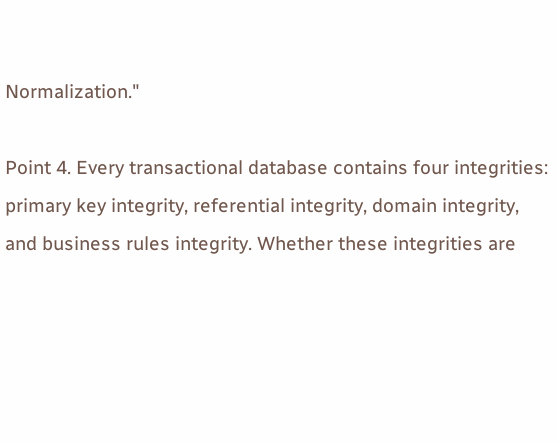Normalization."

Point 4. Every transactional database contains four integrities: primary key integrity, referential integrity, domain integrity, and business rules integrity. Whether these integrities are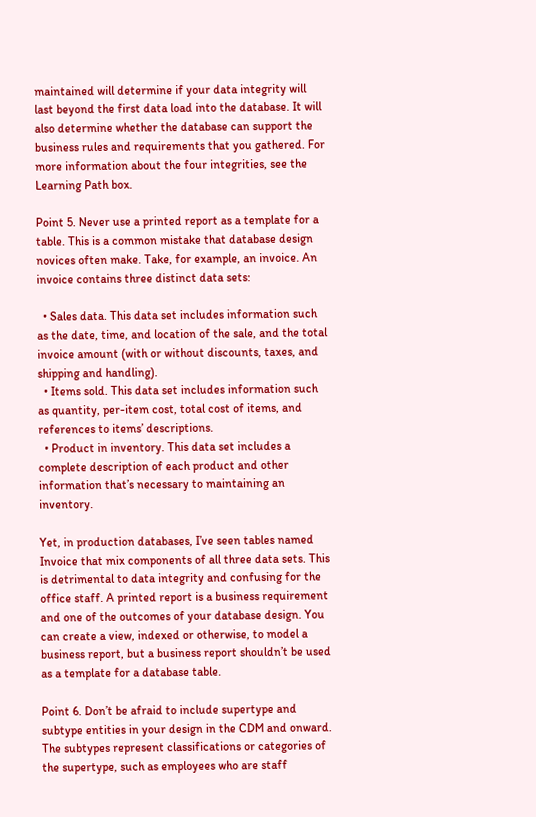maintained will determine if your data integrity will last beyond the first data load into the database. It will also determine whether the database can support the business rules and requirements that you gathered. For more information about the four integrities, see the Learning Path box.

Point 5. Never use a printed report as a template for a table. This is a common mistake that database design novices often make. Take, for example, an invoice. An invoice contains three distinct data sets:

  • Sales data. This data set includes information such as the date, time, and location of the sale, and the total invoice amount (with or without discounts, taxes, and shipping and handling).
  • Items sold. This data set includes information such as quantity, per-item cost, total cost of items, and references to items’ descriptions.
  • Product in inventory. This data set includes a complete description of each product and other information that’s necessary to maintaining an inventory.

Yet, in production databases, I’ve seen tables named Invoice that mix components of all three data sets. This is detrimental to data integrity and confusing for the office staff. A printed report is a business requirement and one of the outcomes of your database design. You can create a view, indexed or otherwise, to model a business report, but a business report shouldn’t be used as a template for a database table.

Point 6. Don’t be afraid to include supertype and subtype entities in your design in the CDM and onward. The subtypes represent classifications or categories of the supertype, such as employees who are staff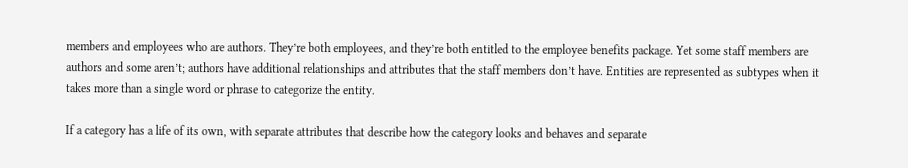members and employees who are authors. They’re both employees, and they’re both entitled to the employee benefits package. Yet some staff members are authors and some aren’t; authors have additional relationships and attributes that the staff members don’t have. Entities are represented as subtypes when it takes more than a single word or phrase to categorize the entity.

If a category has a life of its own, with separate attributes that describe how the category looks and behaves and separate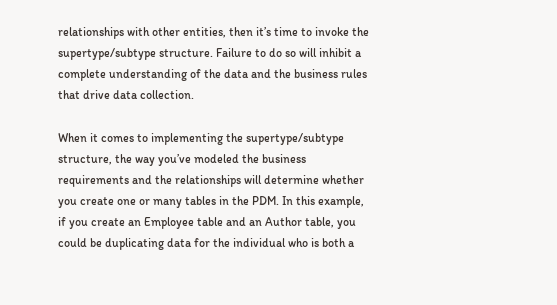relationships with other entities, then it’s time to invoke the supertype/subtype structure. Failure to do so will inhibit a complete understanding of the data and the business rules that drive data collection.

When it comes to implementing the supertype/subtype structure, the way you’ve modeled the business requirements and the relationships will determine whether you create one or many tables in the PDM. In this example, if you create an Employee table and an Author table, you could be duplicating data for the individual who is both a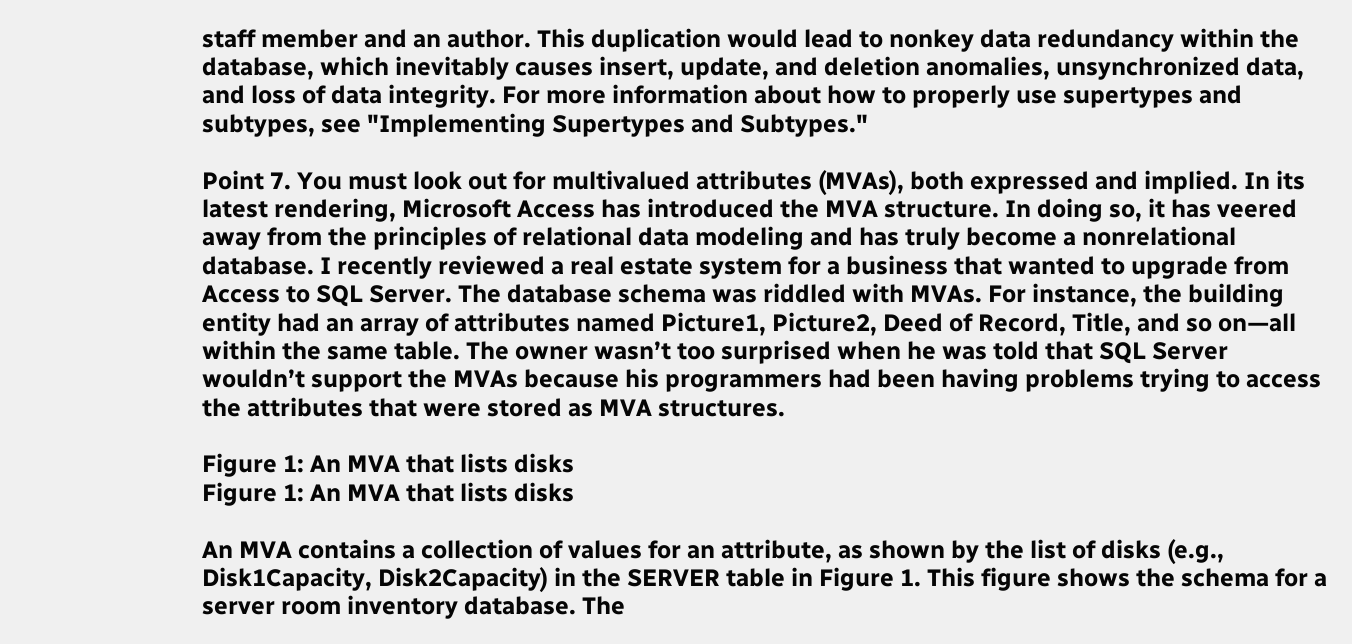staff member and an author. This duplication would lead to nonkey data redundancy within the database, which inevitably causes insert, update, and deletion anomalies, unsynchronized data, and loss of data integrity. For more information about how to properly use supertypes and subtypes, see "Implementing Supertypes and Subtypes."

Point 7. You must look out for multivalued attributes (MVAs), both expressed and implied. In its latest rendering, Microsoft Access has introduced the MVA structure. In doing so, it has veered away from the principles of relational data modeling and has truly become a nonrelational database. I recently reviewed a real estate system for a business that wanted to upgrade from Access to SQL Server. The database schema was riddled with MVAs. For instance, the building entity had an array of attributes named Picture1, Picture2, Deed of Record, Title, and so on—all within the same table. The owner wasn’t too surprised when he was told that SQL Server wouldn’t support the MVAs because his programmers had been having problems trying to access the attributes that were stored as MVA structures.

Figure 1: An MVA that lists disks
Figure 1: An MVA that lists disks

An MVA contains a collection of values for an attribute, as shown by the list of disks (e.g., Disk1Capacity, Disk2Capacity) in the SERVER table in Figure 1. This figure shows the schema for a server room inventory database. The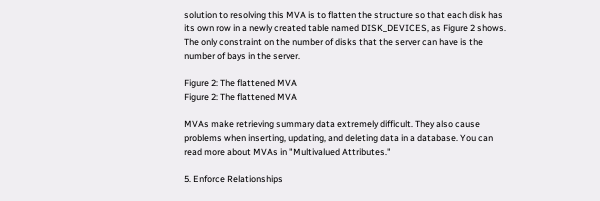solution to resolving this MVA is to flatten the structure so that each disk has its own row in a newly created table named DISK_DEVICES, as Figure 2 shows. The only constraint on the number of disks that the server can have is the number of bays in the server.

Figure 2: The flattened MVA
Figure 2: The flattened MVA

MVAs make retrieving summary data extremely difficult. They also cause problems when inserting, updating, and deleting data in a database. You can read more about MVAs in "Multivalued Attributes."

5. Enforce Relationships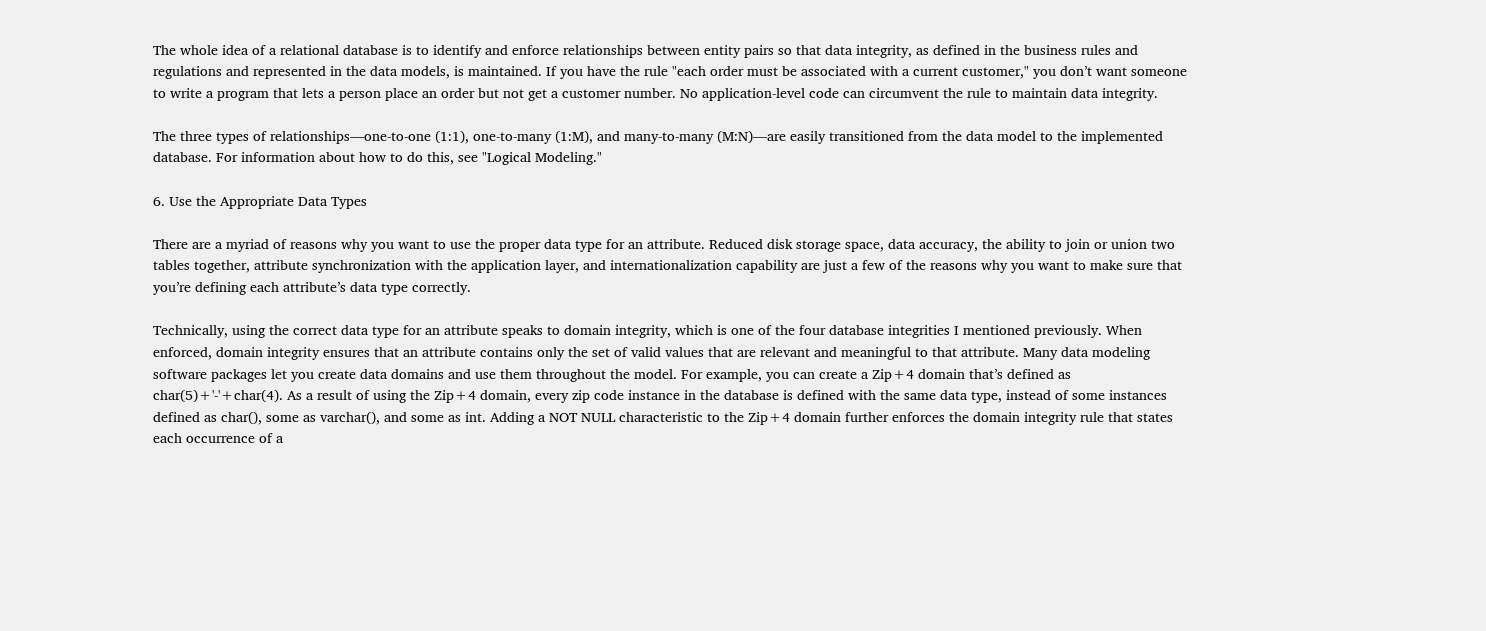The whole idea of a relational database is to identify and enforce relationships between entity pairs so that data integrity, as defined in the business rules and regulations and represented in the data models, is maintained. If you have the rule "each order must be associated with a current customer," you don’t want someone to write a program that lets a person place an order but not get a customer number. No application-level code can circumvent the rule to maintain data integrity.

The three types of relationships—one-to-one (1:1), one-to-many (1:M), and many-to-many (M:N)—are easily transitioned from the data model to the implemented database. For information about how to do this, see "Logical Modeling."

6. Use the Appropriate Data Types

There are a myriad of reasons why you want to use the proper data type for an attribute. Reduced disk storage space, data accuracy, the ability to join or union two tables together, attribute synchronization with the application layer, and internationalization capability are just a few of the reasons why you want to make sure that you’re defining each attribute’s data type correctly.

Technically, using the correct data type for an attribute speaks to domain integrity, which is one of the four database integrities I mentioned previously. When enforced, domain integrity ensures that an attribute contains only the set of valid values that are relevant and meaningful to that attribute. Many data modeling software packages let you create data domains and use them throughout the model. For example, you can create a Zip+4 domain that’s defined as char(5)+'-'+char(4). As a result of using the Zip+4 domain, every zip code instance in the database is defined with the same data type, instead of some instances defined as char(), some as varchar(), and some as int. Adding a NOT NULL characteristic to the Zip+4 domain further enforces the domain integrity rule that states each occurrence of a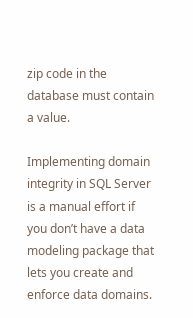zip code in the database must contain a value.

Implementing domain integrity in SQL Server is a manual effort if you don’t have a data modeling package that lets you create and enforce data domains.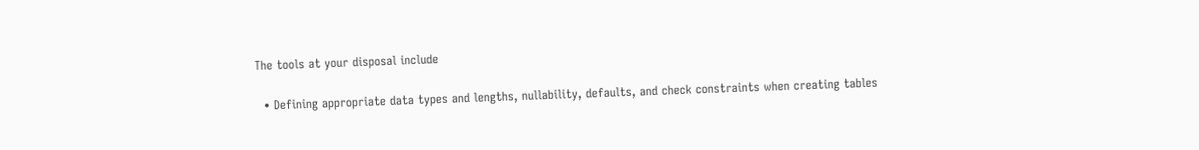The tools at your disposal include

  • Defining appropriate data types and lengths, nullability, defaults, and check constraints when creating tables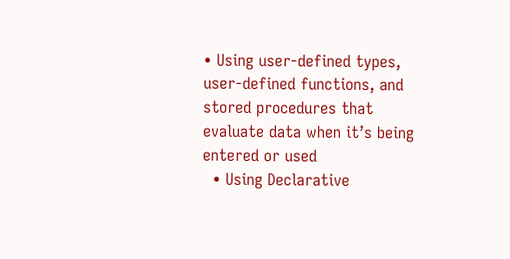• Using user-defined types, user-defined functions, and stored procedures that evaluate data when it’s being entered or used
  • Using Declarative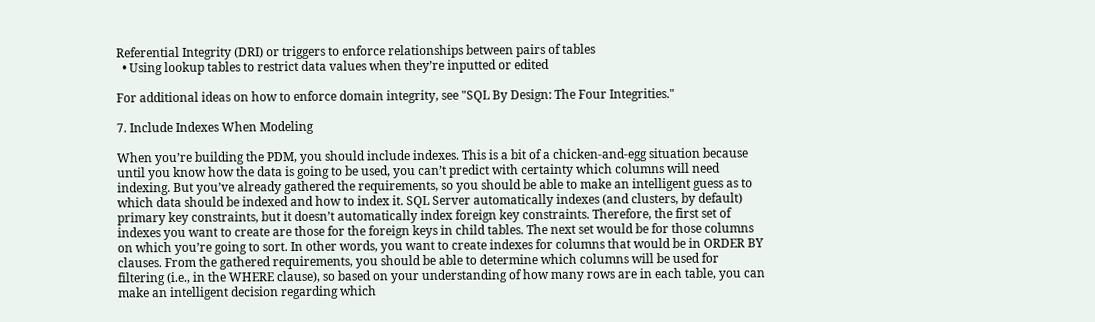Referential Integrity (DRI) or triggers to enforce relationships between pairs of tables
  • Using lookup tables to restrict data values when they’re inputted or edited

For additional ideas on how to enforce domain integrity, see "SQL By Design: The Four Integrities."

7. Include Indexes When Modeling

When you’re building the PDM, you should include indexes. This is a bit of a chicken-and-egg situation because until you know how the data is going to be used, you can’t predict with certainty which columns will need indexing. But you’ve already gathered the requirements, so you should be able to make an intelligent guess as to which data should be indexed and how to index it. SQL Server automatically indexes (and clusters, by default) primary key constraints, but it doesn’t automatically index foreign key constraints. Therefore, the first set of indexes you want to create are those for the foreign keys in child tables. The next set would be for those columns on which you’re going to sort. In other words, you want to create indexes for columns that would be in ORDER BY clauses. From the gathered requirements, you should be able to determine which columns will be used for filtering (i.e., in the WHERE clause), so based on your understanding of how many rows are in each table, you can make an intelligent decision regarding which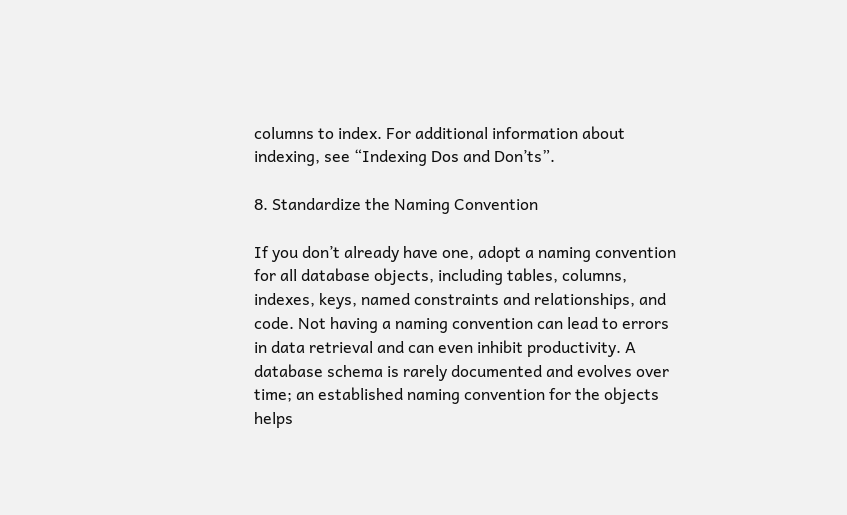columns to index. For additional information about indexing, see “Indexing Dos and Don’ts”.

8. Standardize the Naming Convention

If you don’t already have one, adopt a naming convention for all database objects, including tables, columns, indexes, keys, named constraints and relationships, and code. Not having a naming convention can lead to errors in data retrieval and can even inhibit productivity. A database schema is rarely documented and evolves over time; an established naming convention for the objects helps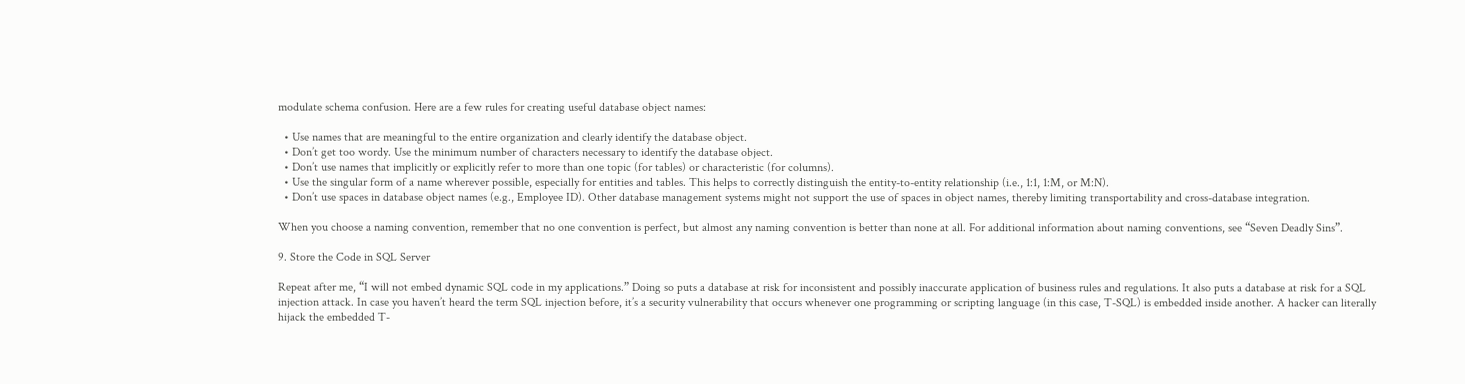modulate schema confusion. Here are a few rules for creating useful database object names:

  • Use names that are meaningful to the entire organization and clearly identify the database object.
  • Don’t get too wordy. Use the minimum number of characters necessary to identify the database object.
  • Don’t use names that implicitly or explicitly refer to more than one topic (for tables) or characteristic (for columns).
  • Use the singular form of a name wherever possible, especially for entities and tables. This helps to correctly distinguish the entity-to-entity relationship (i.e., 1:1, 1:M, or M:N).
  • Don’t use spaces in database object names (e.g., Employee ID). Other database management systems might not support the use of spaces in object names, thereby limiting transportability and cross-database integration.

When you choose a naming convention, remember that no one convention is perfect, but almost any naming convention is better than none at all. For additional information about naming conventions, see “Seven Deadly Sins”.

9. Store the Code in SQL Server

Repeat after me, “I will not embed dynamic SQL code in my applications.” Doing so puts a database at risk for inconsistent and possibly inaccurate application of business rules and regulations. It also puts a database at risk for a SQL injection attack. In case you haven’t heard the term SQL injection before, it’s a security vulnerability that occurs whenever one programming or scripting language (in this case, T-SQL) is embedded inside another. A hacker can literally hijack the embedded T-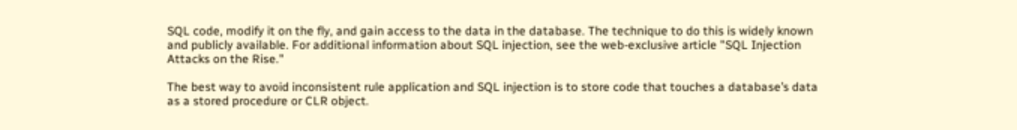SQL code, modify it on the fly, and gain access to the data in the database. The technique to do this is widely known and publicly available. For additional information about SQL injection, see the web-exclusive article "SQL Injection Attacks on the Rise."

The best way to avoid inconsistent rule application and SQL injection is to store code that touches a database’s data as a stored procedure or CLR object.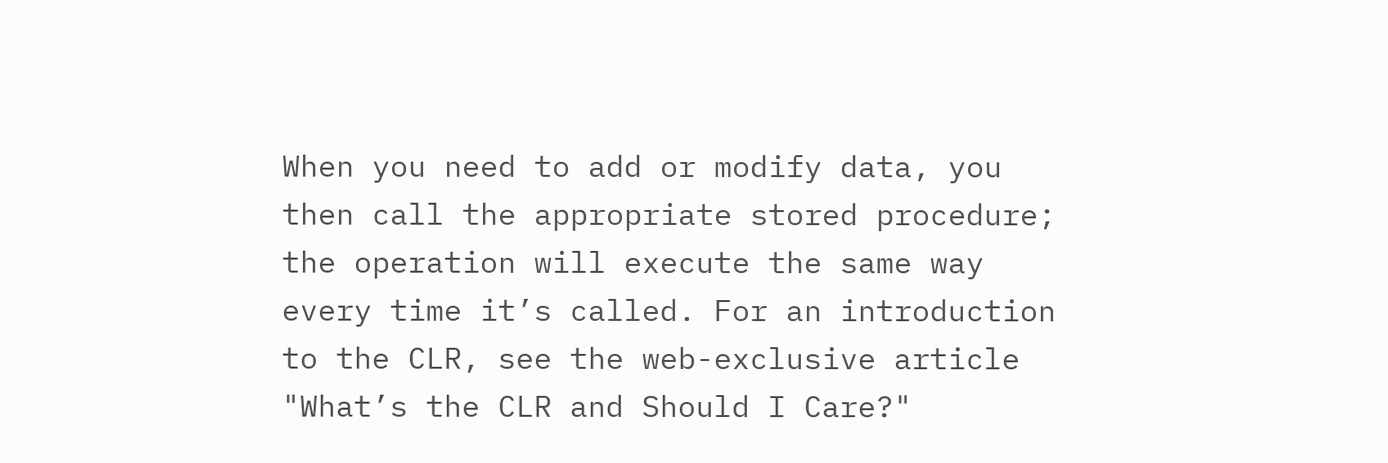When you need to add or modify data, you then call the appropriate stored procedure; the operation will execute the same way every time it’s called. For an introduction to the CLR, see the web-exclusive article "What’s the CLR and Should I Care?"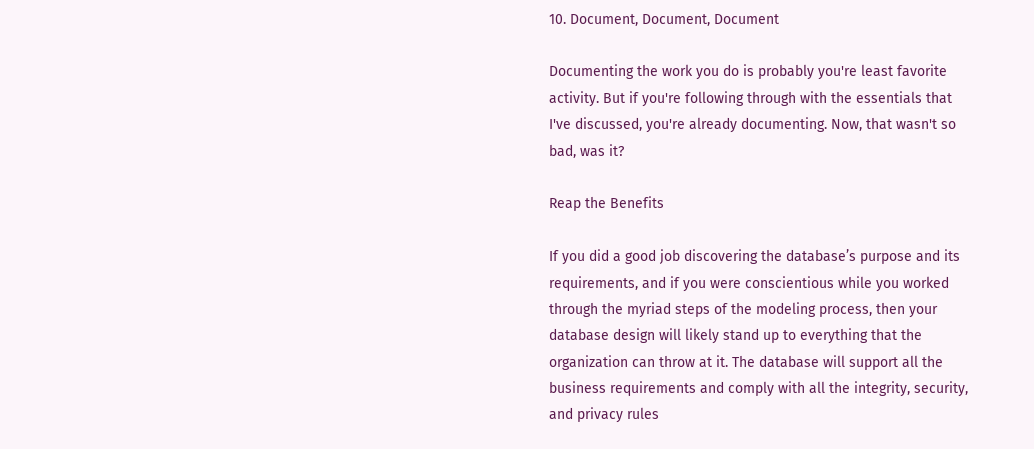10. Document, Document, Document

Documenting the work you do is probably you're least favorite activity. But if you're following through with the essentials that I've discussed, you're already documenting. Now, that wasn't so bad, was it?

Reap the Benefits

If you did a good job discovering the database’s purpose and its requirements, and if you were conscientious while you worked through the myriad steps of the modeling process, then your database design will likely stand up to everything that the organization can throw at it. The database will support all the business requirements and comply with all the integrity, security, and privacy rules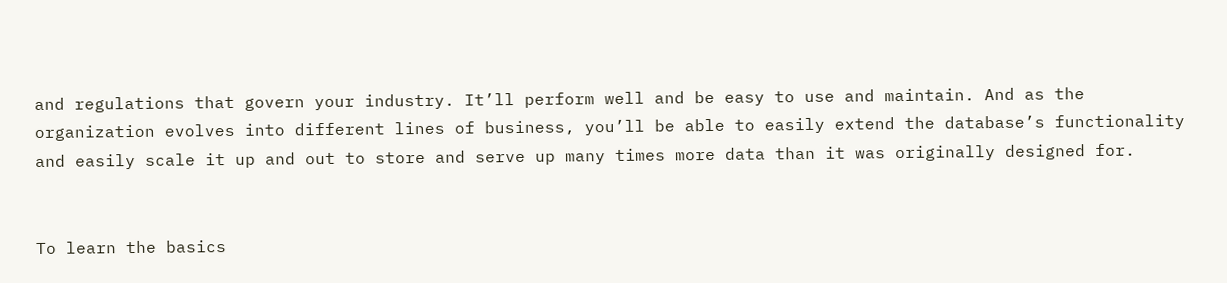and regulations that govern your industry. It’ll perform well and be easy to use and maintain. And as the organization evolves into different lines of business, you’ll be able to easily extend the database’s functionality and easily scale it up and out to store and serve up many times more data than it was originally designed for.


To learn the basics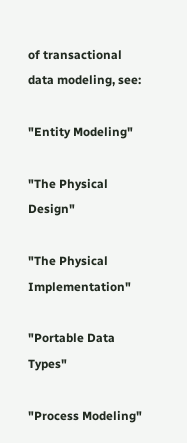of transactional data modeling, see:

"Entity Modeling"

"The Physical Design"

"The Physical Implementation"

"Portable Data Types"

"Process Modeling"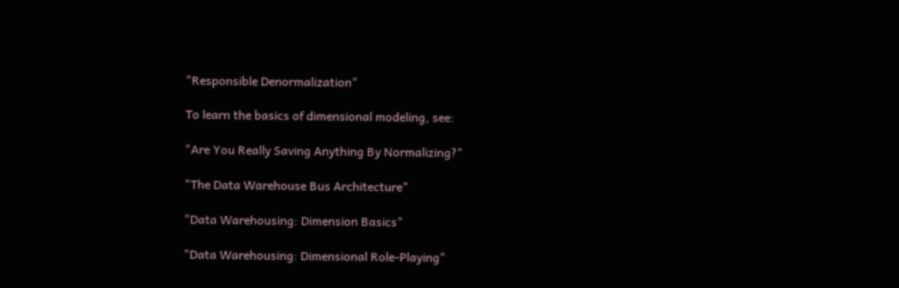"Responsible Denormalization"

To learn the basics of dimensional modeling, see:

"Are You Really Saving Anything By Normalizing?"

"The Data Warehouse Bus Architecture"

"Data Warehousing: Dimension Basics"

"Data Warehousing: Dimensional Role-Playing"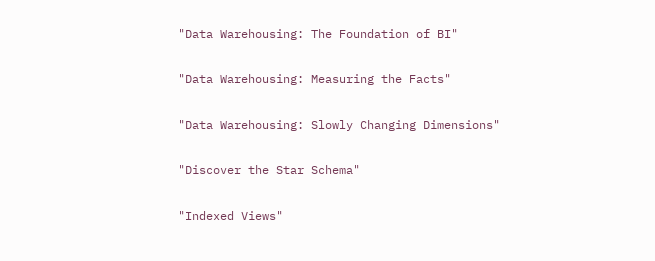"Data Warehousing: The Foundation of BI"

"Data Warehousing: Measuring the Facts"

"Data Warehousing: Slowly Changing Dimensions"

"Discover the Star Schema"

"Indexed Views"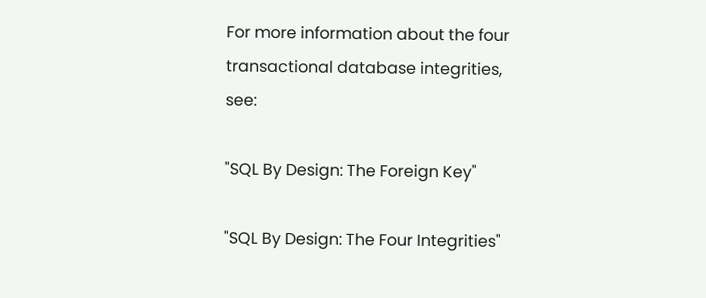For more information about the four transactional database integrities, see:

"SQL By Design: The Foreign Key"

"SQL By Design: The Four Integrities"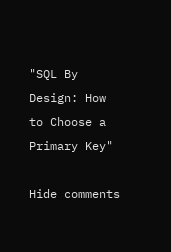"SQL By Design: How to Choose a Primary Key"

Hide comments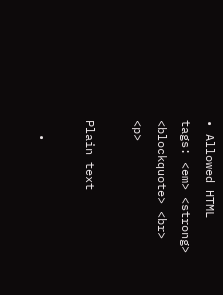• Allowed HTML tags: <em> <strong> <blockquote> <br> <p>

Plain text

  •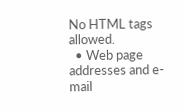No HTML tags allowed.
  • Web page addresses and e-mail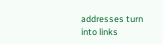addresses turn into links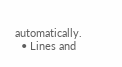automatically.
  • Lines and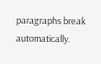paragraphs break automatically.